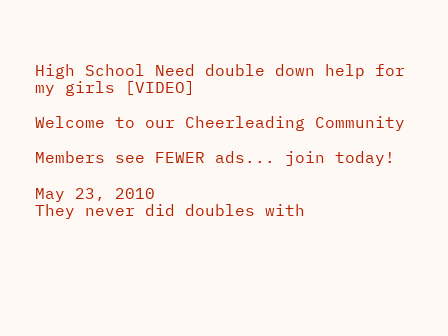High School Need double down help for my girls [VIDEO]

Welcome to our Cheerleading Community

Members see FEWER ads... join today!

May 23, 2010
They never did doubles with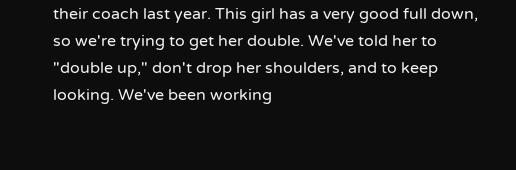their coach last year. This girl has a very good full down, so we're trying to get her double. We've told her to "double up," don't drop her shoulders, and to keep looking. We've been working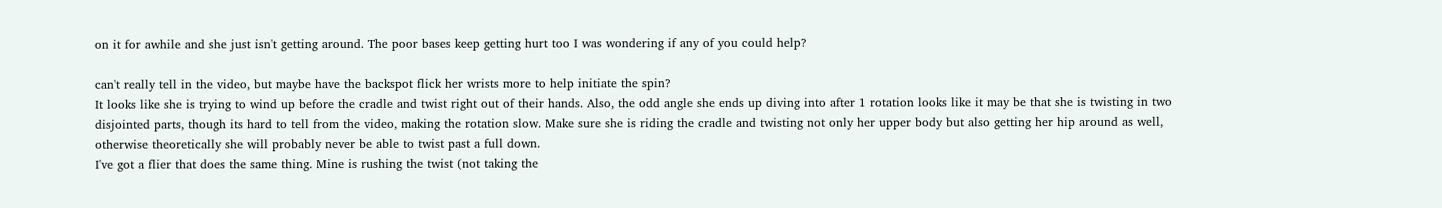on it for awhile and she just isn't getting around. The poor bases keep getting hurt too I was wondering if any of you could help?

can't really tell in the video, but maybe have the backspot flick her wrists more to help initiate the spin?
It looks like she is trying to wind up before the cradle and twist right out of their hands. Also, the odd angle she ends up diving into after 1 rotation looks like it may be that she is twisting in two disjointed parts, though its hard to tell from the video, making the rotation slow. Make sure she is riding the cradle and twisting not only her upper body but also getting her hip around as well, otherwise theoretically she will probably never be able to twist past a full down.
I've got a flier that does the same thing. Mine is rushing the twist (not taking the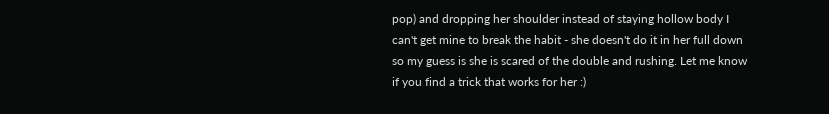pop) and dropping her shoulder instead of staying hollow body I can't get mine to break the habit - she doesn't do it in her full down so my guess is she is scared of the double and rushing. Let me know if you find a trick that works for her :)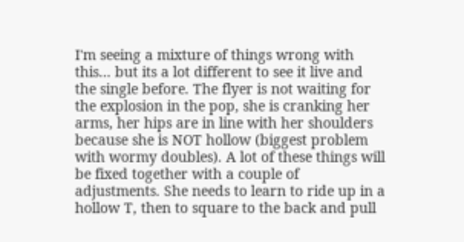I'm seeing a mixture of things wrong with this... but its a lot different to see it live and the single before. The flyer is not waiting for the explosion in the pop, she is cranking her arms, her hips are in line with her shoulders because she is NOT hollow (biggest problem with wormy doubles). A lot of these things will be fixed together with a couple of adjustments. She needs to learn to ride up in a hollow T, then to square to the back and pull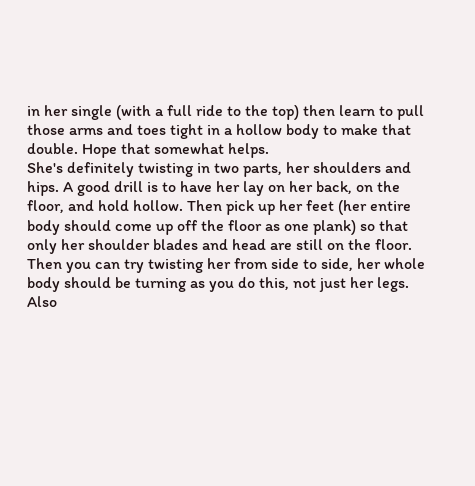in her single (with a full ride to the top) then learn to pull those arms and toes tight in a hollow body to make that double. Hope that somewhat helps.
She's definitely twisting in two parts, her shoulders and hips. A good drill is to have her lay on her back, on the floor, and hold hollow. Then pick up her feet (her entire body should come up off the floor as one plank) so that only her shoulder blades and head are still on the floor. Then you can try twisting her from side to side, her whole body should be turning as you do this, not just her legs. Also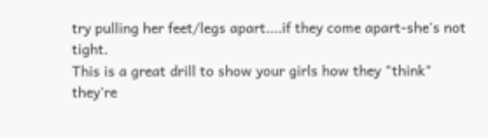try pulling her feet/legs apart....if they come apart-she's not tight.
This is a great drill to show your girls how they "think" they're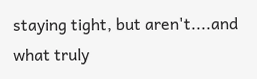staying tight, but aren't....and what truly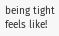being tight feels like!